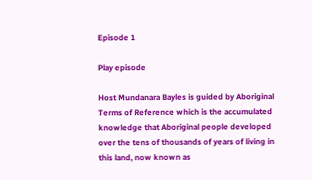Episode 1

Play episode

Host Mundanara Bayles is guided by Aboriginal Terms of Reference which is the accumulated knowledge that Aboriginal people developed over the tens of thousands of years of living in this land, now known as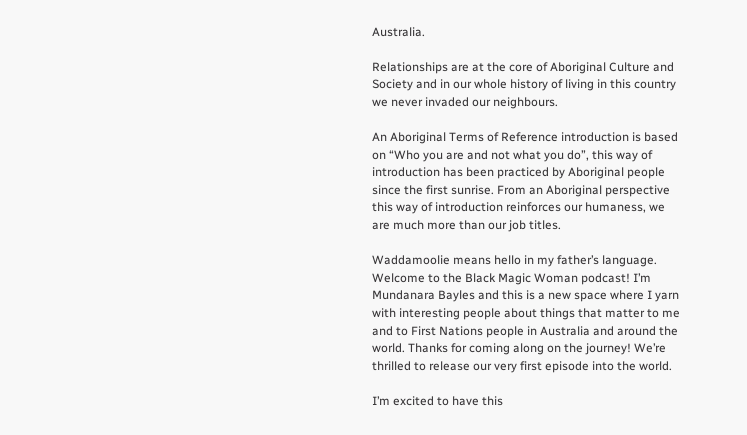Australia.

Relationships are at the core of Aboriginal Culture and Society and in our whole history of living in this country we never invaded our neighbours.

An Aboriginal Terms of Reference introduction is based on “Who you are and not what you do”, this way of introduction has been practiced by Aboriginal people since the first sunrise. From an Aboriginal perspective this way of introduction reinforces our humaness, we are much more than our job titles.

Waddamoolie means hello in my father’s language. Welcome to the Black Magic Woman podcast! I’m Mundanara Bayles and this is a new space where I yarn with interesting people about things that matter to me and to First Nations people in Australia and around the world. Thanks for coming along on the journey! We’re thrilled to release our very first episode into the world.

I’m excited to have this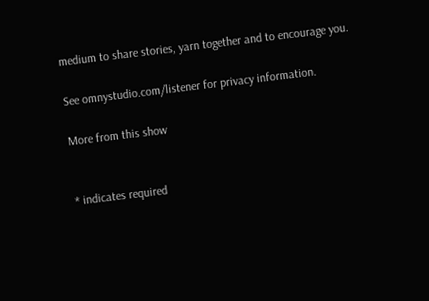medium to share stories, yarn together and to encourage you.

See omnystudio.com/listener for privacy information.

More from this show


* indicates required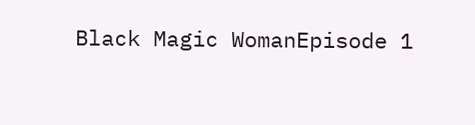Black Magic WomanEpisode 1